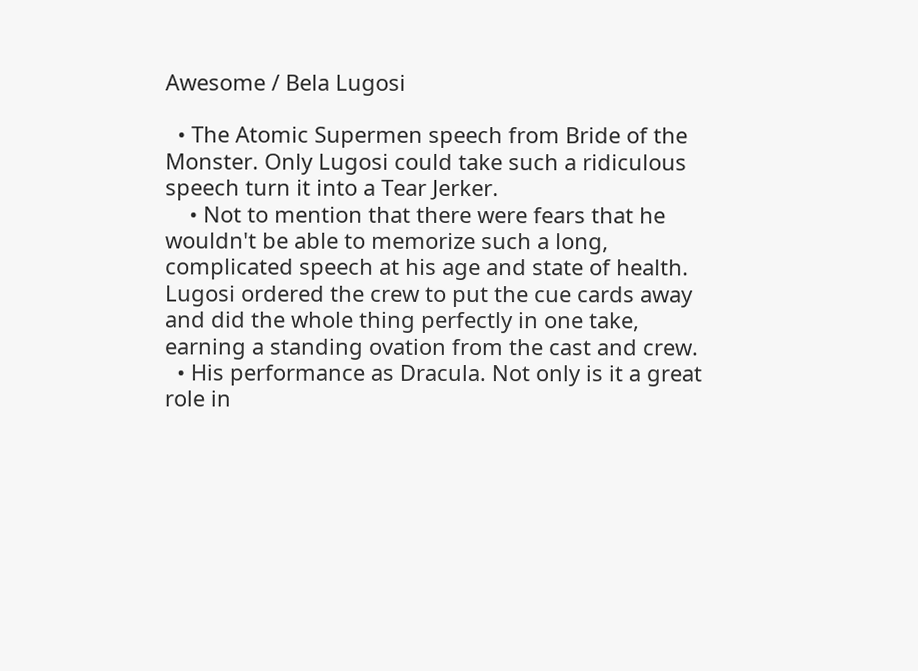Awesome / Bela Lugosi

  • The Atomic Supermen speech from Bride of the Monster. Only Lugosi could take such a ridiculous speech turn it into a Tear Jerker.
    • Not to mention that there were fears that he wouldn't be able to memorize such a long, complicated speech at his age and state of health. Lugosi ordered the crew to put the cue cards away and did the whole thing perfectly in one take, earning a standing ovation from the cast and crew.
  • His performance as Dracula. Not only is it a great role in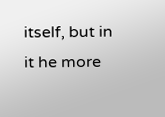itself, but in it he more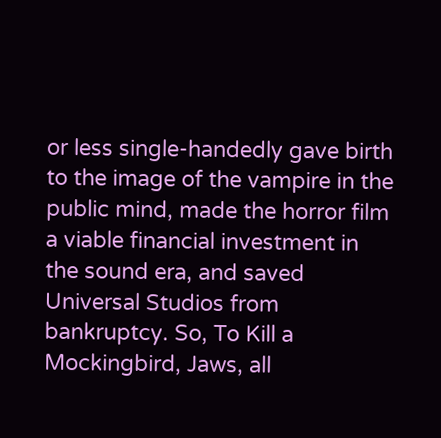or less single-handedly gave birth to the image of the vampire in the public mind, made the horror film a viable financial investment in the sound era, and saved Universal Studios from bankruptcy. So, To Kill a Mockingbird, Jaws, all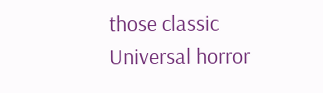those classic Universal horror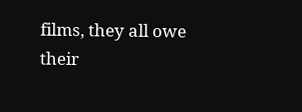films, they all owe their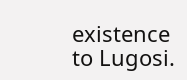existence to Lugosi.